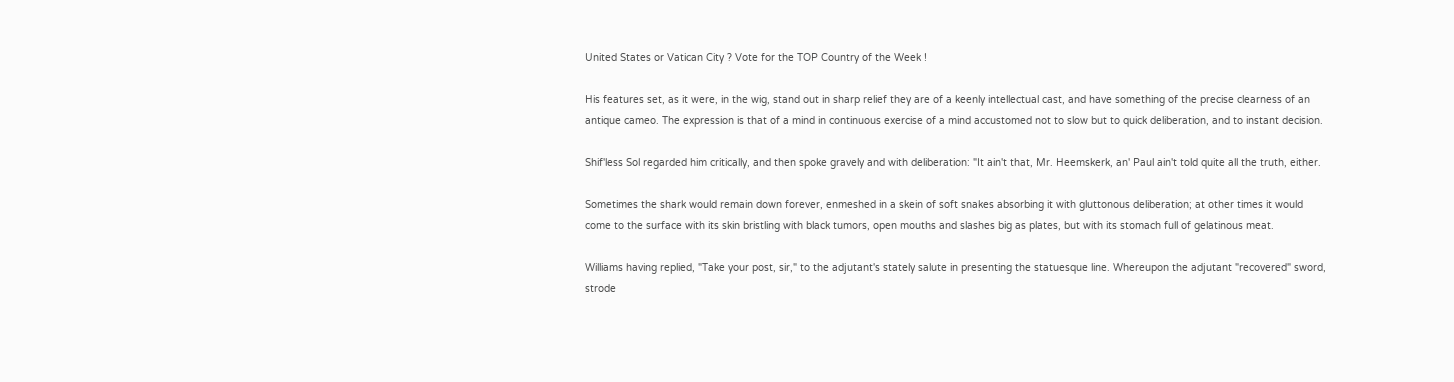United States or Vatican City ? Vote for the TOP Country of the Week !

His features set, as it were, in the wig, stand out in sharp relief they are of a keenly intellectual cast, and have something of the precise clearness of an antique cameo. The expression is that of a mind in continuous exercise of a mind accustomed not to slow but to quick deliberation, and to instant decision.

Shif'less Sol regarded him critically, and then spoke gravely and with deliberation: "It ain't that, Mr. Heemskerk, an' Paul ain't told quite all the truth, either.

Sometimes the shark would remain down forever, enmeshed in a skein of soft snakes absorbing it with gluttonous deliberation; at other times it would come to the surface with its skin bristling with black tumors, open mouths and slashes big as plates, but with its stomach full of gelatinous meat.

Williams having replied, "Take your post, sir," to the adjutant's stately salute in presenting the statuesque line. Whereupon the adjutant "recovered" sword, strode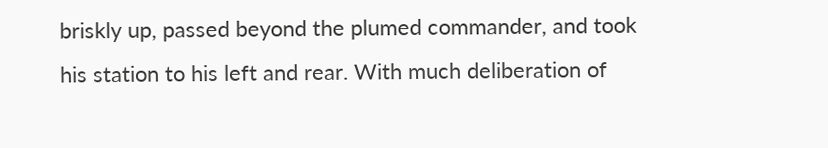briskly up, passed beyond the plumed commander, and took his station to his left and rear. With much deliberation of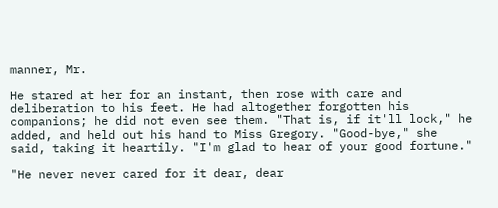manner, Mr.

He stared at her for an instant, then rose with care and deliberation to his feet. He had altogether forgotten his companions; he did not even see them. "That is, if it'll lock," he added, and held out his hand to Miss Gregory. "Good-bye," she said, taking it heartily. "I'm glad to hear of your good fortune."

"He never never cared for it dear, dear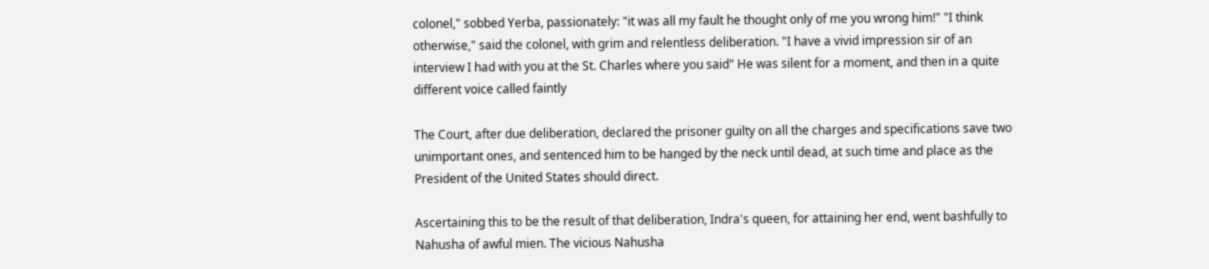colonel," sobbed Yerba, passionately: "it was all my fault he thought only of me you wrong him!" "I think otherwise," said the colonel, with grim and relentless deliberation. "I have a vivid impression sir of an interview I had with you at the St. Charles where you said" He was silent for a moment, and then in a quite different voice called faintly

The Court, after due deliberation, declared the prisoner guilty on all the charges and specifications save two unimportant ones, and sentenced him to be hanged by the neck until dead, at such time and place as the President of the United States should direct.

Ascertaining this to be the result of that deliberation, Indra's queen, for attaining her end, went bashfully to Nahusha of awful mien. The vicious Nahusha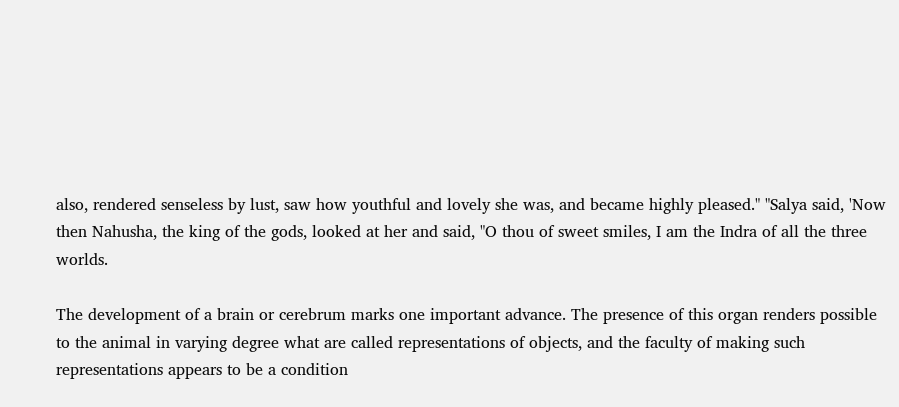also, rendered senseless by lust, saw how youthful and lovely she was, and became highly pleased." "Salya said, 'Now then Nahusha, the king of the gods, looked at her and said, "O thou of sweet smiles, I am the Indra of all the three worlds.

The development of a brain or cerebrum marks one important advance. The presence of this organ renders possible to the animal in varying degree what are called representations of objects, and the faculty of making such representations appears to be a condition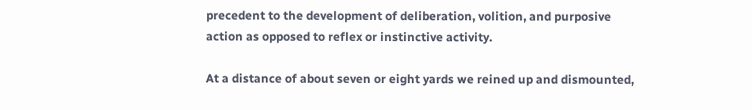precedent to the development of deliberation, volition, and purposive action as opposed to reflex or instinctive activity.

At a distance of about seven or eight yards we reined up and dismounted,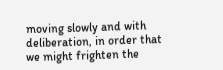moving slowly and with deliberation, in order that we might frighten the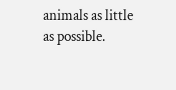animals as little as possible.